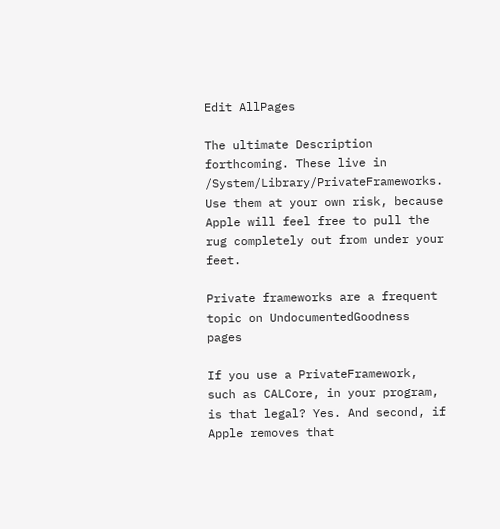Edit AllPages

The ultimate Description forthcoming. These live in /System/Library/PrivateFrameworks. Use them at your own risk, because Apple will feel free to pull the rug completely out from under your feet.

Private frameworks are a frequent topic on UndocumentedGoodness pages

If you use a PrivateFramework, such as CALCore, in your program, is that legal? Yes. And second, if Apple removes that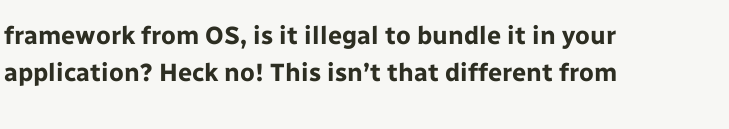framework from OS, is it illegal to bundle it in your application? Heck no! This isn’t that different from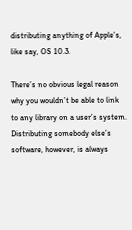distributing anything of Apple’s, like say, OS 10.3.

There’s no obvious legal reason why you wouldn’t be able to link to any library on a user’s system. Distributing somebody else’s software, however, is always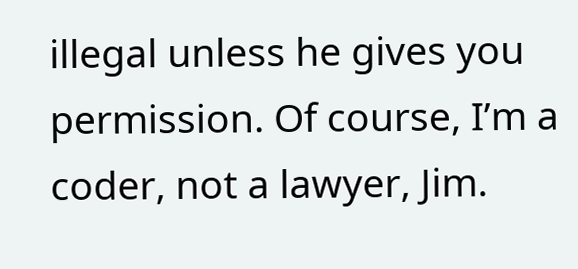illegal unless he gives you permission. Of course, I’m a coder, not a lawyer, Jim.